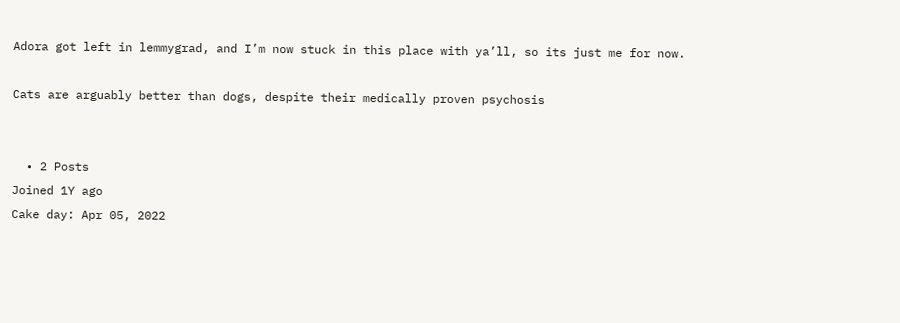Adora got left in lemmygrad, and I’m now stuck in this place with ya’ll, so its just me for now.

Cats are arguably better than dogs, despite their medically proven psychosis


  • 2 Posts
Joined 1Y ago
Cake day: Apr 05, 2022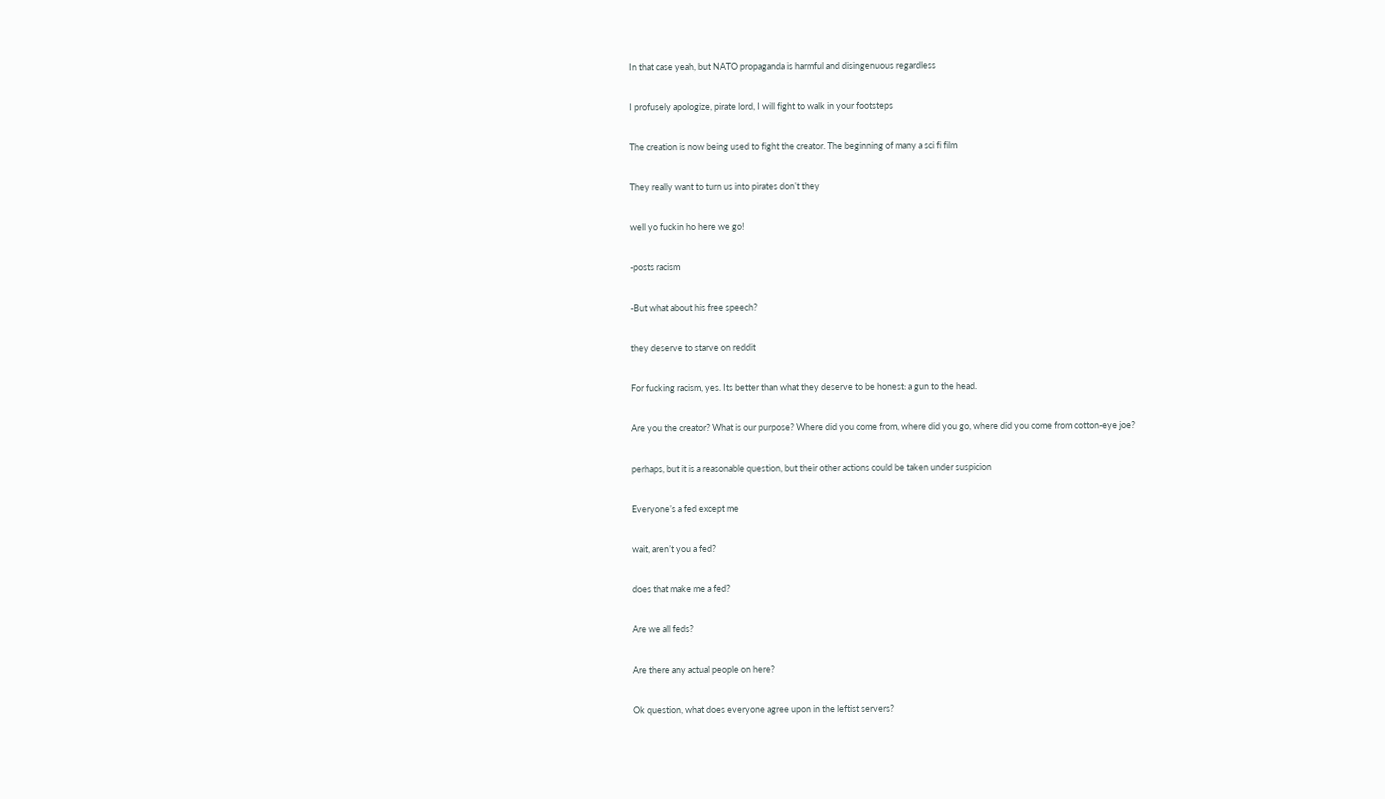In that case yeah, but NATO propaganda is harmful and disingenuous regardless

I profusely apologize, pirate lord, I will fight to walk in your footsteps

The creation is now being used to fight the creator. The beginning of many a sci fi film

They really want to turn us into pirates don’t they

well yo fuckin ho here we go!

-posts racism

-But what about his free speech?

they deserve to starve on reddit

For fucking racism, yes. Its better than what they deserve to be honest: a gun to the head.

Are you the creator? What is our purpose? Where did you come from, where did you go, where did you come from cotton-eye joe?

perhaps, but it is a reasonable question, but their other actions could be taken under suspicion

Everyone’s a fed except me

wait, aren’t you a fed?

does that make me a fed?

Are we all feds?

Are there any actual people on here?

Ok question, what does everyone agree upon in the leftist servers?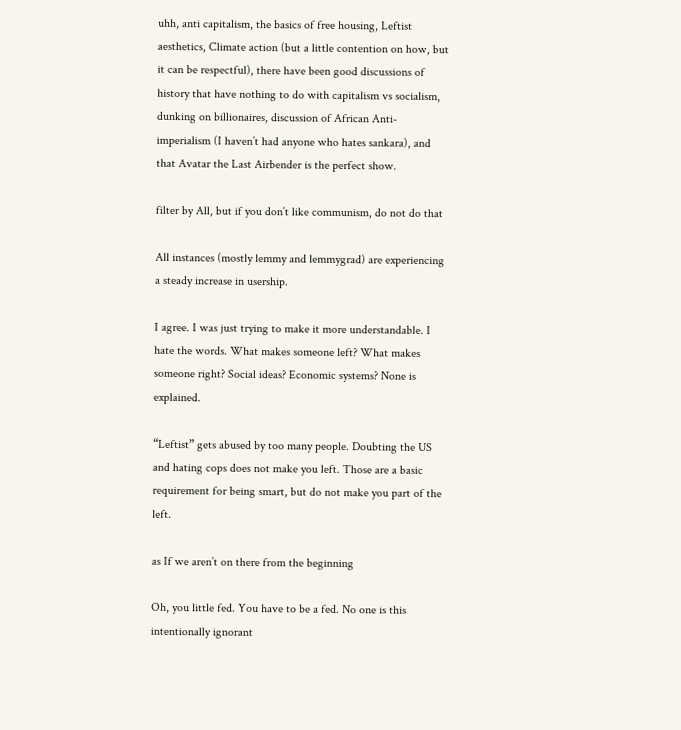uhh, anti capitalism, the basics of free housing, Leftist aesthetics, Climate action (but a little contention on how, but it can be respectful), there have been good discussions of history that have nothing to do with capitalism vs socialism, dunking on billionaires, discussion of African Anti-imperialism (I haven’t had anyone who hates sankara), and that Avatar the Last Airbender is the perfect show.

filter by All, but if you don’t like communism, do not do that

All instances (mostly lemmy and lemmygrad) are experiencing a steady increase in usership.

I agree. I was just trying to make it more understandable. I hate the words. What makes someone left? What makes someone right? Social ideas? Economic systems? None is explained.

“Leftist” gets abused by too many people. Doubting the US and hating cops does not make you left. Those are a basic requirement for being smart, but do not make you part of the left.

as If we aren’t on there from the beginning

Oh, you little fed. You have to be a fed. No one is this intentionally ignorant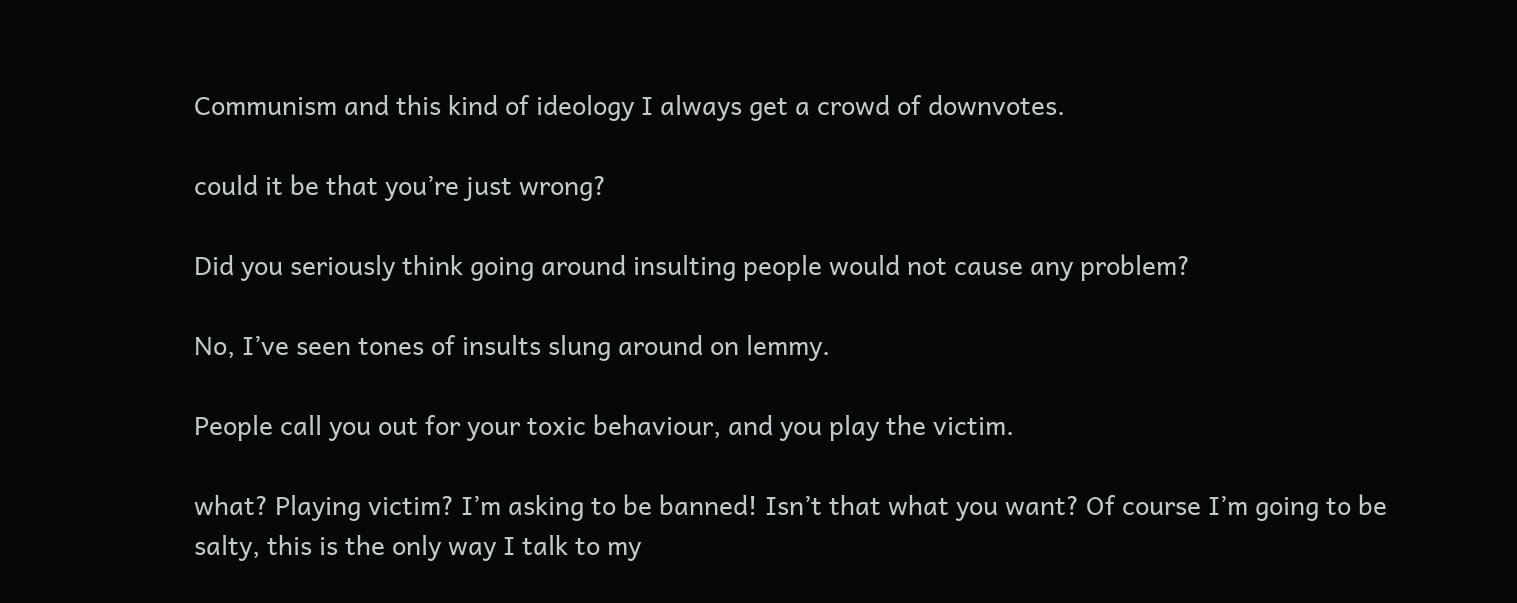Communism and this kind of ideology I always get a crowd of downvotes.

could it be that you’re just wrong?

Did you seriously think going around insulting people would not cause any problem?

No, I’ve seen tones of insults slung around on lemmy.

People call you out for your toxic behaviour, and you play the victim.

what? Playing victim? I’m asking to be banned! Isn’t that what you want? Of course I’m going to be salty, this is the only way I talk to my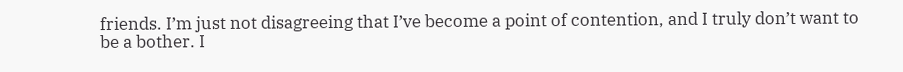friends. I’m just not disagreeing that I’ve become a point of contention, and I truly don’t want to be a bother. I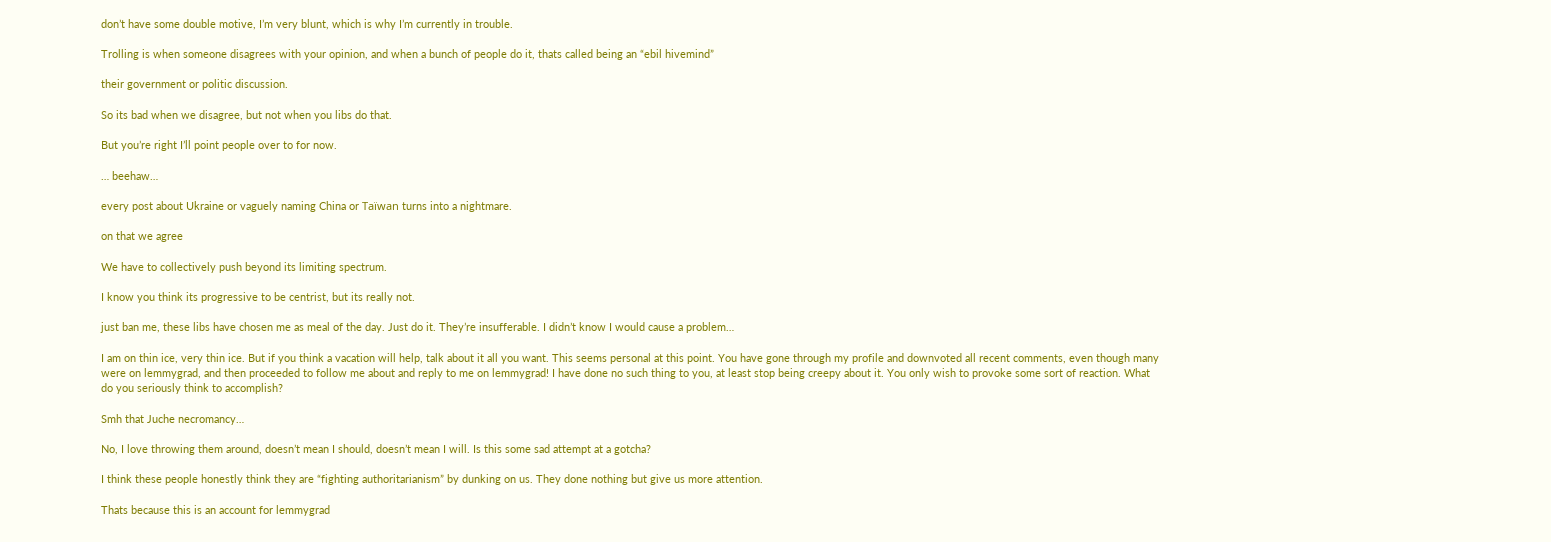don’t have some double motive, I’m very blunt, which is why I’m currently in trouble.

Trolling is when someone disagrees with your opinion, and when a bunch of people do it, thats called being an “ebil hivemind”

their government or politic discussion.

So its bad when we disagree, but not when you libs do that.

But you’re right I’ll point people over to for now.

… beehaw…

every post about Ukraine or vaguely naming China or Taïwan turns into a nightmare.

on that we agree

We have to collectively push beyond its limiting spectrum.

I know you think its progressive to be centrist, but its really not.

just ban me, these libs have chosen me as meal of the day. Just do it. They’re insufferable. I didn’t know I would cause a problem…

I am on thin ice, very thin ice. But if you think a vacation will help, talk about it all you want. This seems personal at this point. You have gone through my profile and downvoted all recent comments, even though many were on lemmygrad, and then proceeded to follow me about and reply to me on lemmygrad! I have done no such thing to you, at least stop being creepy about it. You only wish to provoke some sort of reaction. What do you seriously think to accomplish?

Smh that Juche necromancy…

No, I love throwing them around, doesn’t mean I should, doesn’t mean I will. Is this some sad attempt at a gotcha?

I think these people honestly think they are “fighting authoritarianism” by dunking on us. They done nothing but give us more attention.

Thats because this is an account for lemmygrad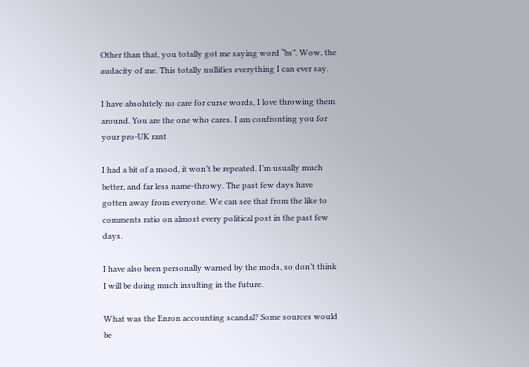Other than that, you totally got me saying word “bs”. Wow, the audacity of me. This totally nullifies everything I can ever say.

I have absolutely no care for curse words, I love throwing them around. You are the one who cares. I am confronting you for your pro-UK rant

I had a bit of a mood, it won’t be repeated. I’m usually much better, and far less name-throwy. The past few days have gotten away from everyone. We can see that from the like to comments ratio on almost every political post in the past few days.

I have also been personally warned by the mods, so don’t think I will be doing much insulting in the future.

What was the Enron accounting scandal? Some sources would be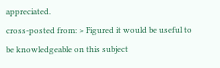appreciated.
cross-posted from: > Figured it would be useful to be knowledgeable on this subject